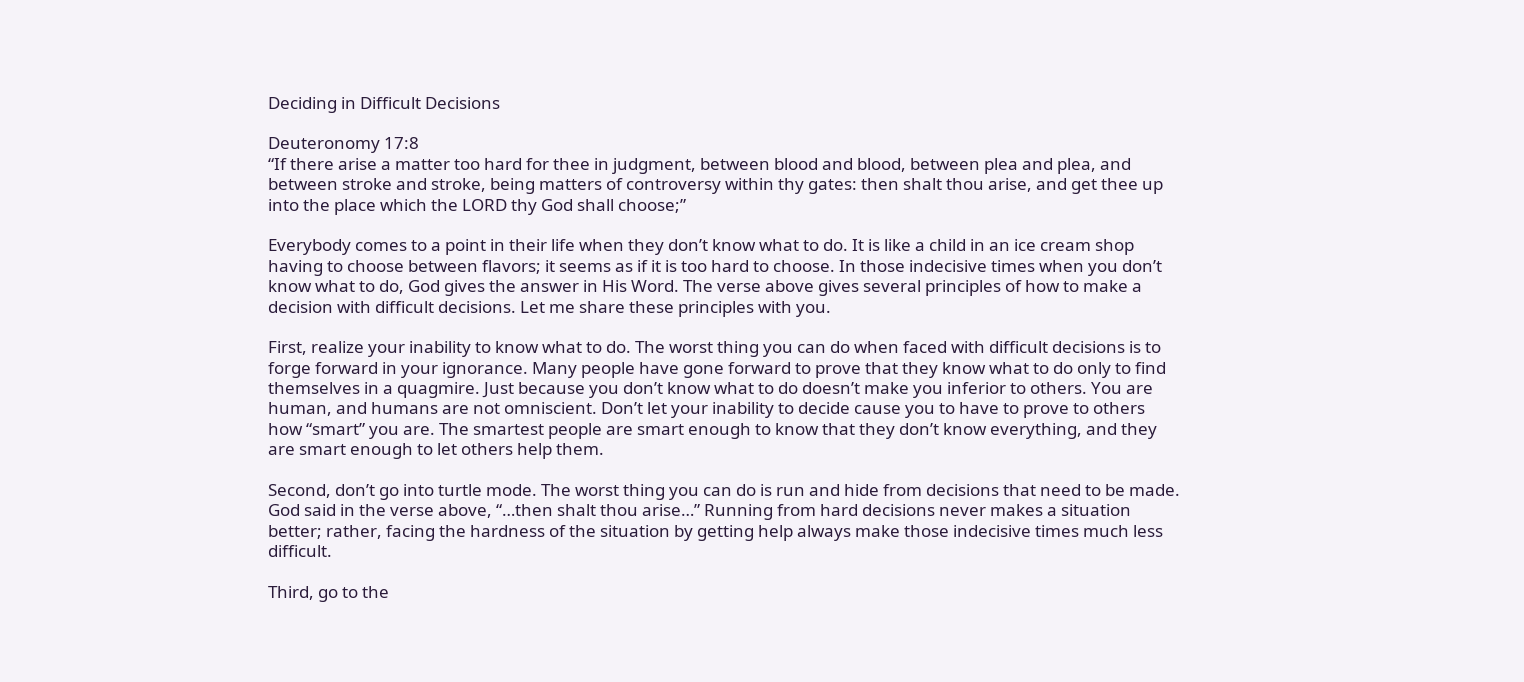Deciding in Difficult Decisions

Deuteronomy 17:8
“If there arise a matter too hard for thee in judgment, between blood and blood, between plea and plea, and between stroke and stroke, being matters of controversy within thy gates: then shalt thou arise, and get thee up into the place which the LORD thy God shall choose;”

Everybody comes to a point in their life when they don’t know what to do. It is like a child in an ice cream shop having to choose between flavors; it seems as if it is too hard to choose. In those indecisive times when you don’t know what to do, God gives the answer in His Word. The verse above gives several principles of how to make a decision with difficult decisions. Let me share these principles with you.

First, realize your inability to know what to do. The worst thing you can do when faced with difficult decisions is to forge forward in your ignorance. Many people have gone forward to prove that they know what to do only to find themselves in a quagmire. Just because you don’t know what to do doesn’t make you inferior to others. You are human, and humans are not omniscient. Don’t let your inability to decide cause you to have to prove to others how “smart” you are. The smartest people are smart enough to know that they don’t know everything, and they are smart enough to let others help them.

Second, don’t go into turtle mode. The worst thing you can do is run and hide from decisions that need to be made. God said in the verse above, “…then shalt thou arise…” Running from hard decisions never makes a situation better; rather, facing the hardness of the situation by getting help always make those indecisive times much less difficult.

Third, go to the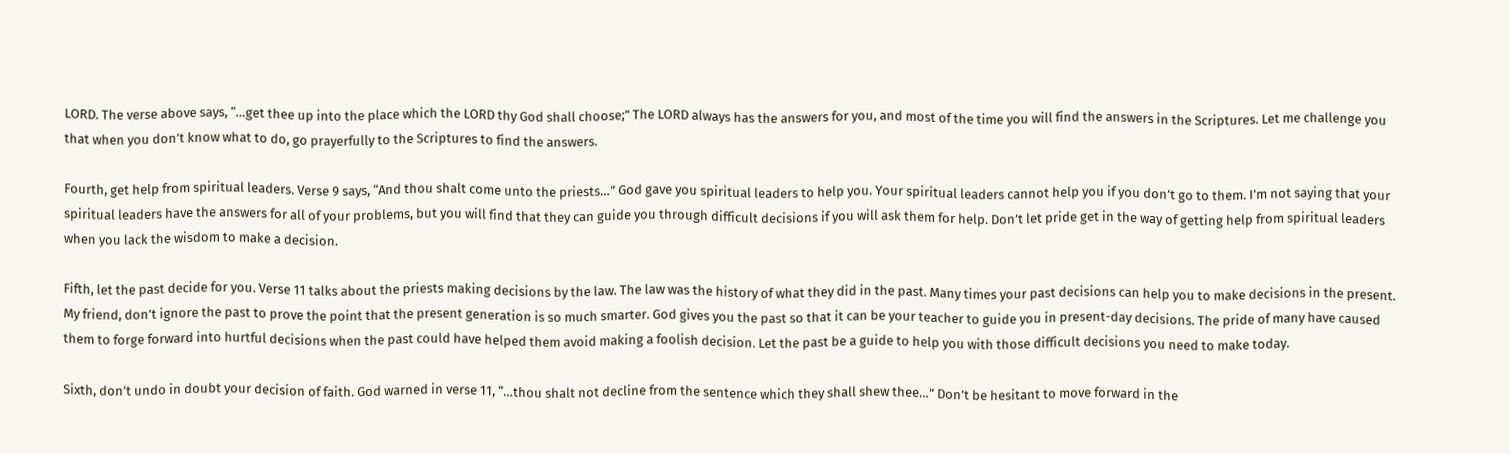LORD. The verse above says, “…get thee up into the place which the LORD thy God shall choose;” The LORD always has the answers for you, and most of the time you will find the answers in the Scriptures. Let me challenge you that when you don’t know what to do, go prayerfully to the Scriptures to find the answers.

Fourth, get help from spiritual leaders. Verse 9 says, “And thou shalt come unto the priests…” God gave you spiritual leaders to help you. Your spiritual leaders cannot help you if you don’t go to them. I’m not saying that your spiritual leaders have the answers for all of your problems, but you will find that they can guide you through difficult decisions if you will ask them for help. Don’t let pride get in the way of getting help from spiritual leaders when you lack the wisdom to make a decision.

Fifth, let the past decide for you. Verse 11 talks about the priests making decisions by the law. The law was the history of what they did in the past. Many times your past decisions can help you to make decisions in the present. My friend, don’t ignore the past to prove the point that the present generation is so much smarter. God gives you the past so that it can be your teacher to guide you in present-day decisions. The pride of many have caused them to forge forward into hurtful decisions when the past could have helped them avoid making a foolish decision. Let the past be a guide to help you with those difficult decisions you need to make today.

Sixth, don’t undo in doubt your decision of faith. God warned in verse 11, “…thou shalt not decline from the sentence which they shall shew thee…” Don’t be hesitant to move forward in the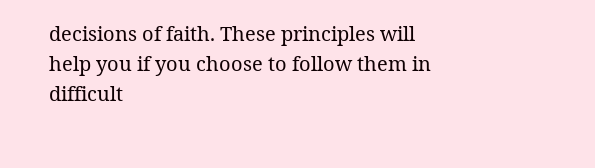decisions of faith. These principles will help you if you choose to follow them in difficult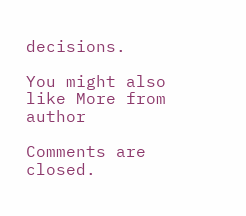decisions.

You might also like More from author

Comments are closed.